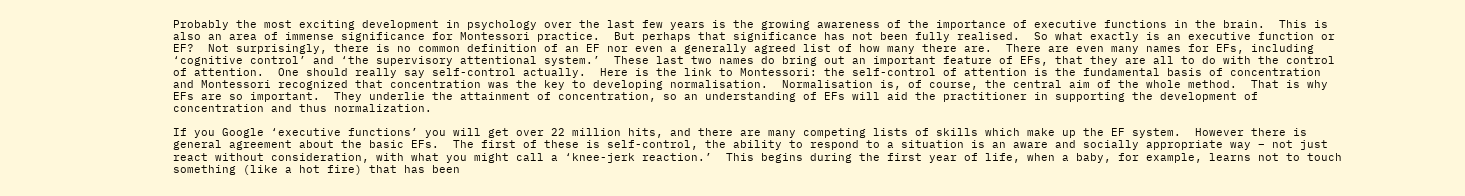Probably the most exciting development in psychology over the last few years is the growing awareness of the importance of executive functions in the brain.  This is also an area of immense significance for Montessori practice.  But perhaps that significance has not been fully realised.  So what exactly is an executive function or EF?  Not surprisingly, there is no common definition of an EF nor even a generally agreed list of how many there are.  There are even many names for EFs, including ‘cognitive control’ and ‘the supervisory attentional system.’  These last two names do bring out an important feature of EFs, that they are all to do with the control of attention.  One should really say self-control actually.  Here is the link to Montessori: the self-control of attention is the fundamental basis of concentration and Montessori recognized that concentration was the key to developing normalisation.  Normalisation is, of course, the central aim of the whole method.  That is why EFs are so important.  They underlie the attainment of concentration, so an understanding of EFs will aid the practitioner in supporting the development of concentration and thus normalization.

If you Google ‘executive functions’ you will get over 22 million hits, and there are many competing lists of skills which make up the EF system.  However there is general agreement about the basic EFs.  The first of these is self-control, the ability to respond to a situation is an aware and socially appropriate way – not just react without consideration, with what you might call a ‘knee-jerk reaction.’  This begins during the first year of life, when a baby, for example, learns not to touch something (like a hot fire) that has been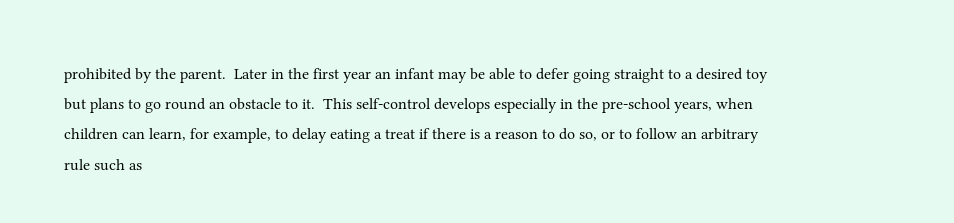prohibited by the parent.  Later in the first year an infant may be able to defer going straight to a desired toy but plans to go round an obstacle to it.  This self-control develops especially in the pre-school years, when children can learn, for example, to delay eating a treat if there is a reason to do so, or to follow an arbitrary rule such as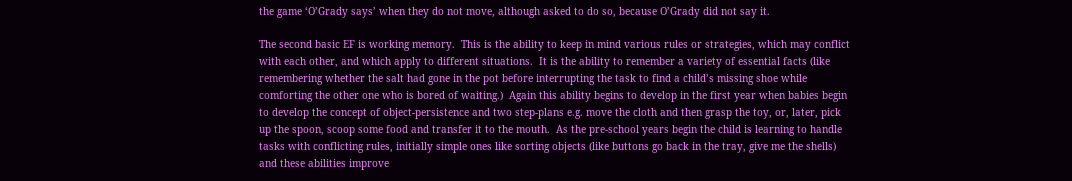the game ‘O’Grady says’ when they do not move, although asked to do so, because O’Grady did not say it.

The second basic EF is working memory.  This is the ability to keep in mind various rules or strategies, which may conflict with each other, and which apply to different situations.  It is the ability to remember a variety of essential facts (like remembering whether the salt had gone in the pot before interrupting the task to find a child’s missing shoe while comforting the other one who is bored of waiting.)  Again this ability begins to develop in the first year when babies begin to develop the concept of object-persistence and two step-plans e.g. move the cloth and then grasp the toy, or, later, pick up the spoon, scoop some food and transfer it to the mouth.  As the pre-school years begin the child is learning to handle tasks with conflicting rules, initially simple ones like sorting objects (like buttons go back in the tray, give me the shells) and these abilities improve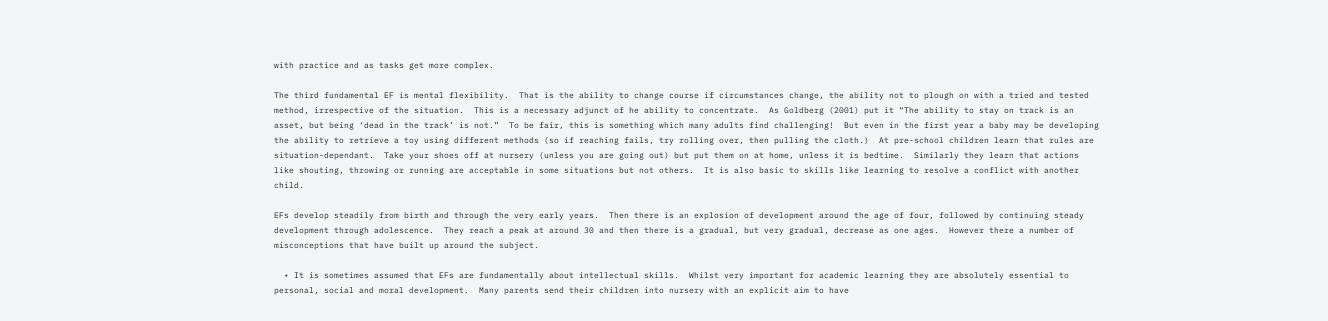with practice and as tasks get more complex.

The third fundamental EF is mental flexibility.  That is the ability to change course if circumstances change, the ability not to plough on with a tried and tested method, irrespective of the situation.  This is a necessary adjunct of he ability to concentrate.  As Goldberg (2001) put it “The ability to stay on track is an asset, but being ‘dead in the track’ is not.”  To be fair, this is something which many adults find challenging!  But even in the first year a baby may be developing the ability to retrieve a toy using different methods (so if reaching fails, try rolling over, then pulling the cloth.)  At pre-school children learn that rules are situation-dependant.  Take your shoes off at nursery (unless you are going out) but put them on at home, unless it is bedtime.  Similarly they learn that actions like shouting, throwing or running are acceptable in some situations but not others.  It is also basic to skills like learning to resolve a conflict with another child.

EFs develop steadily from birth and through the very early years.  Then there is an explosion of development around the age of four, followed by continuing steady development through adolescence.  They reach a peak at around 30 and then there is a gradual, but very gradual, decrease as one ages.  However there a number of misconceptions that have built up around the subject.

  • It is sometimes assumed that EFs are fundamentally about intellectual skills.  Whilst very important for academic learning they are absolutely essential to personal, social and moral development.  Many parents send their children into nursery with an explicit aim to have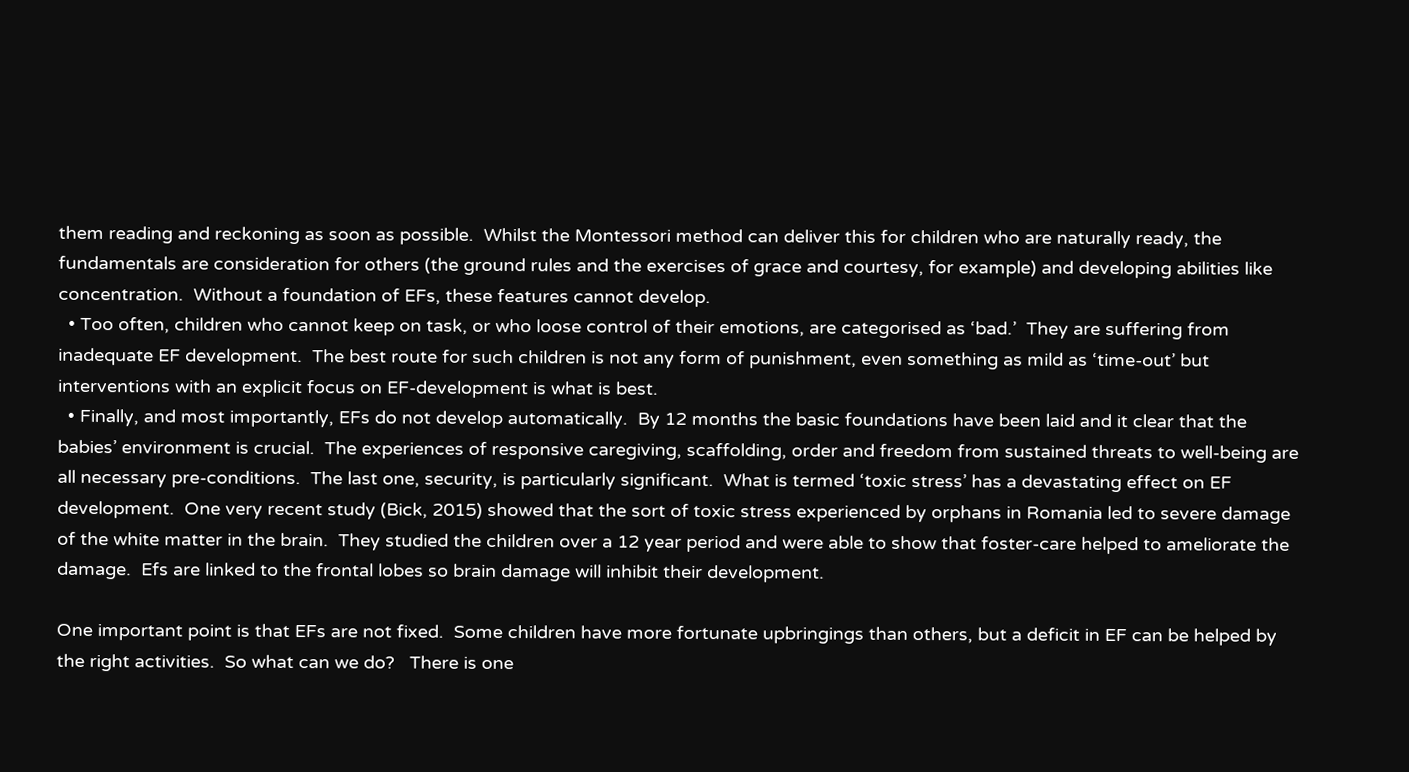them reading and reckoning as soon as possible.  Whilst the Montessori method can deliver this for children who are naturally ready, the fundamentals are consideration for others (the ground rules and the exercises of grace and courtesy, for example) and developing abilities like concentration.  Without a foundation of EFs, these features cannot develop.
  • Too often, children who cannot keep on task, or who loose control of their emotions, are categorised as ‘bad.’  They are suffering from inadequate EF development.  The best route for such children is not any form of punishment, even something as mild as ‘time-out’ but interventions with an explicit focus on EF-development is what is best.
  • Finally, and most importantly, EFs do not develop automatically.  By 12 months the basic foundations have been laid and it clear that the babies’ environment is crucial.  The experiences of responsive caregiving, scaffolding, order and freedom from sustained threats to well-being are all necessary pre-conditions.  The last one, security, is particularly significant.  What is termed ‘toxic stress’ has a devastating effect on EF development.  One very recent study (Bick, 2015) showed that the sort of toxic stress experienced by orphans in Romania led to severe damage of the white matter in the brain.  They studied the children over a 12 year period and were able to show that foster-care helped to ameliorate the damage.  Efs are linked to the frontal lobes so brain damage will inhibit their development.

One important point is that EFs are not fixed.  Some children have more fortunate upbringings than others, but a deficit in EF can be helped by the right activities.  So what can we do?   There is one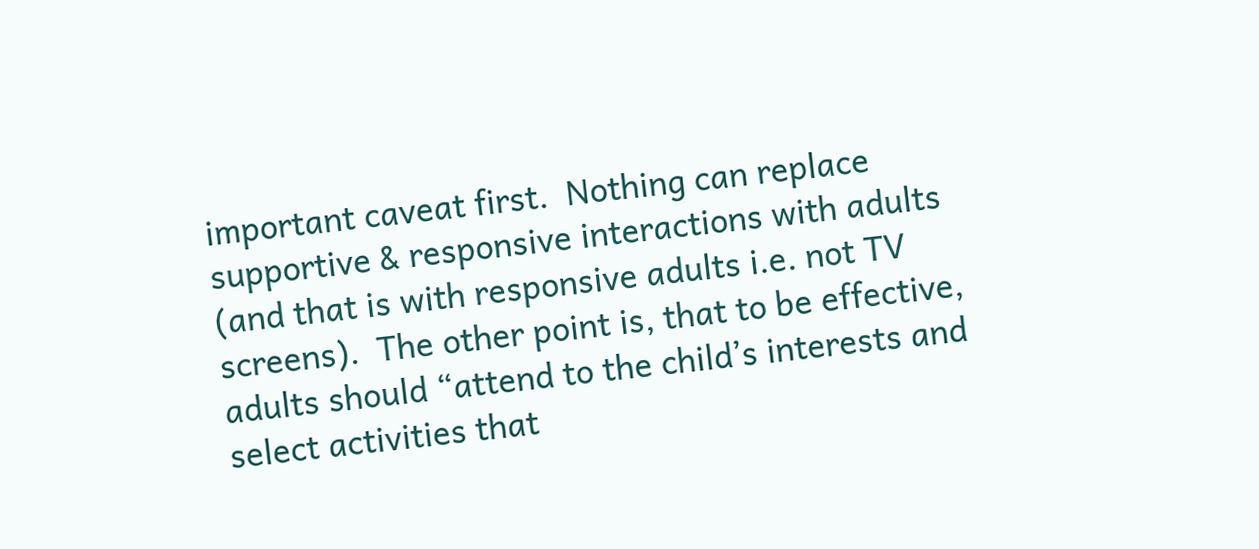important caveat first.  Nothing can replace supportive & responsive interactions with adults (and that is with responsive adults i.e. not TV screens).  The other point is, that to be effective, adults should “attend to the child’s interests and select activities that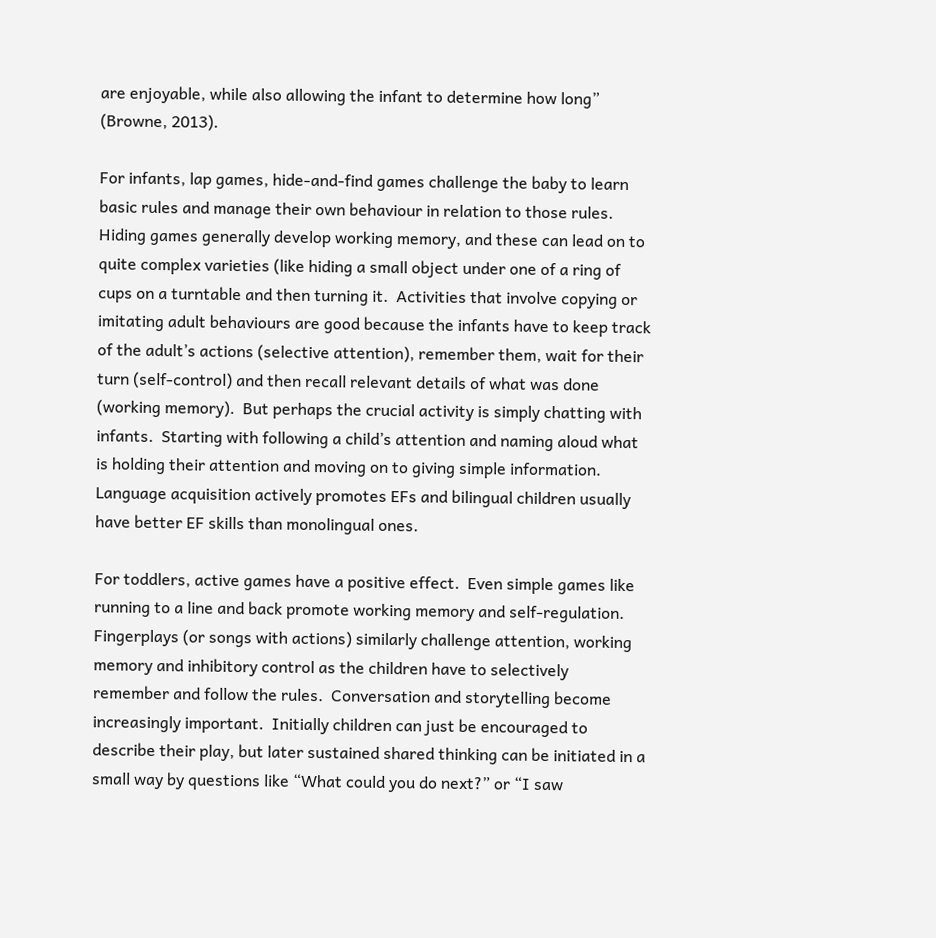are enjoyable, while also allowing the infant to determine how long” (Browne, 2013).

For infants, lap games, hide-and-find games challenge the baby to learn basic rules and manage their own behaviour in relation to those rules.  Hiding games generally develop working memory, and these can lead on to quite complex varieties (like hiding a small object under one of a ring of cups on a turntable and then turning it.  Activities that involve copying or imitating adult behaviours are good because the infants have to keep track of the adult’s actions (selective attention), remember them, wait for their turn (self-control) and then recall relevant details of what was done (working memory).  But perhaps the crucial activity is simply chatting with infants.  Starting with following a child’s attention and naming aloud what is holding their attention and moving on to giving simple information.  Language acquisition actively promotes EFs and bilingual children usually have better EF skills than monolingual ones.

For toddlers, active games have a positive effect.  Even simple games like running to a line and back promote working memory and self-regulation.  Fingerplays (or songs with actions) similarly challenge attention, working memory and inhibitory control as the children have to selectively remember and follow the rules.  Conversation and storytelling become increasingly important.  Initially children can just be encouraged to describe their play, but later sustained shared thinking can be initiated in a small way by questions like “What could you do next?” or “I saw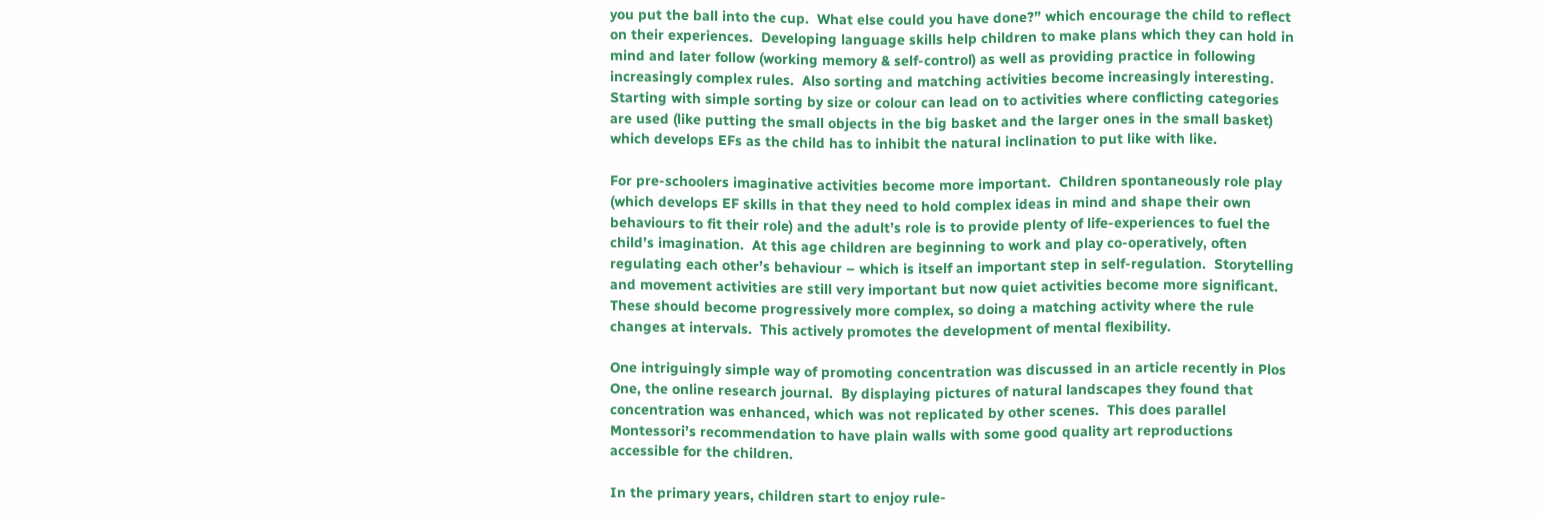you put the ball into the cup.  What else could you have done?” which encourage the child to reflect on their experiences.  Developing language skills help children to make plans which they can hold in mind and later follow (working memory & self-control) as well as providing practice in following increasingly complex rules.  Also sorting and matching activities become increasingly interesting.  Starting with simple sorting by size or colour can lead on to activities where conflicting categories are used (like putting the small objects in the big basket and the larger ones in the small basket) which develops EFs as the child has to inhibit the natural inclination to put like with like.

For pre-schoolers imaginative activities become more important.  Children spontaneously role play (which develops EF skills in that they need to hold complex ideas in mind and shape their own behaviours to fit their role) and the adult’s role is to provide plenty of life-experiences to fuel the child’s imagination.  At this age children are beginning to work and play co-operatively, often regulating each other’s behaviour – which is itself an important step in self-regulation.  Storytelling and movement activities are still very important but now quiet activities become more significant.  These should become progressively more complex, so doing a matching activity where the rule changes at intervals.  This actively promotes the development of mental flexibility.

One intriguingly simple way of promoting concentration was discussed in an article recently in Plos One, the online research journal.  By displaying pictures of natural landscapes they found that concentration was enhanced, which was not replicated by other scenes.  This does parallel Montessori’s recommendation to have plain walls with some good quality art reproductions accessible for the children.

In the primary years, children start to enjoy rule-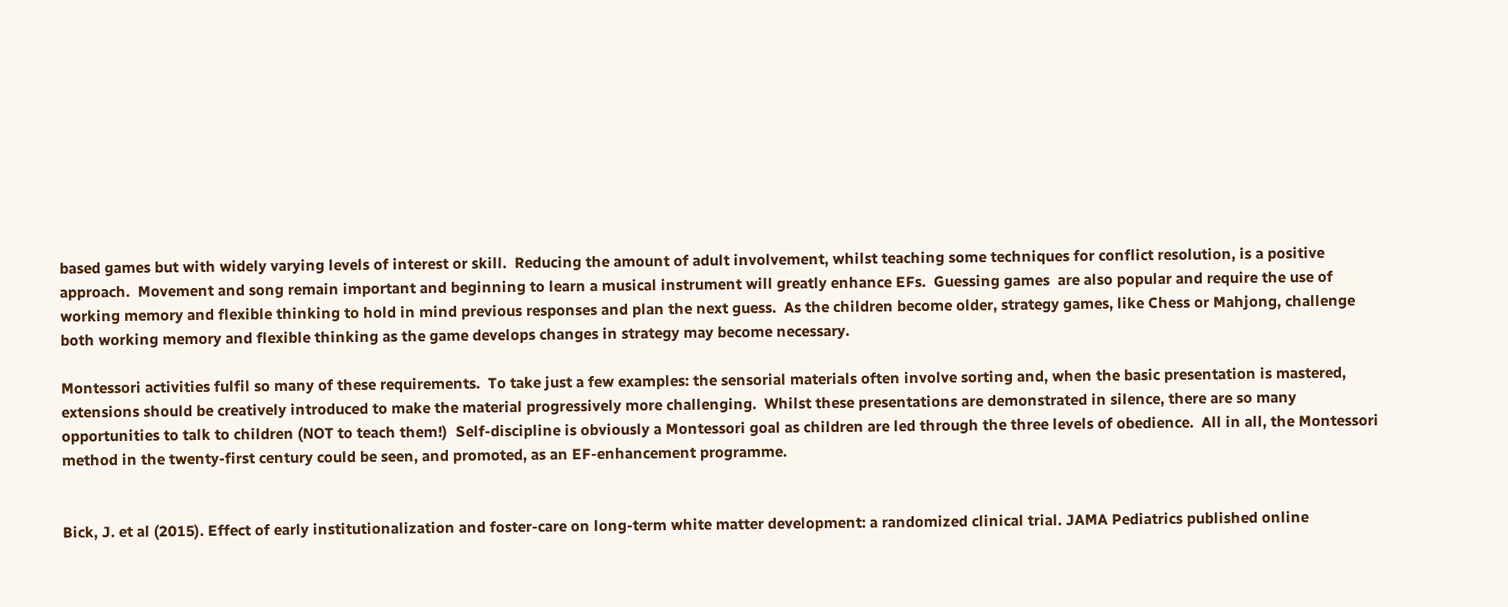based games but with widely varying levels of interest or skill.  Reducing the amount of adult involvement, whilst teaching some techniques for conflict resolution, is a positive approach.  Movement and song remain important and beginning to learn a musical instrument will greatly enhance EFs.  Guessing games  are also popular and require the use of working memory and flexible thinking to hold in mind previous responses and plan the next guess.  As the children become older, strategy games, like Chess or Mahjong, challenge both working memory and flexible thinking as the game develops changes in strategy may become necessary.

Montessori activities fulfil so many of these requirements.  To take just a few examples: the sensorial materials often involve sorting and, when the basic presentation is mastered, extensions should be creatively introduced to make the material progressively more challenging.  Whilst these presentations are demonstrated in silence, there are so many opportunities to talk to children (NOT to teach them!)  Self-discipline is obviously a Montessori goal as children are led through the three levels of obedience.  All in all, the Montessori method in the twenty-first century could be seen, and promoted, as an EF-enhancement programme.


Bick, J. et al (2015). Effect of early institutionalization and foster-care on long-term white matter development: a randomized clinical trial. JAMA Pediatrics published online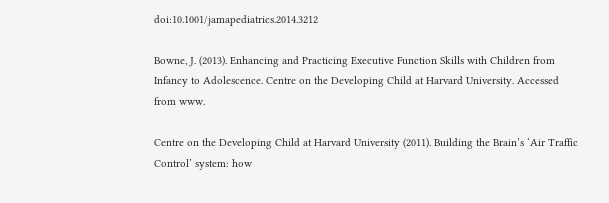doi:10.1001/jamapediatrics.2014.3212

Bowne, J. (2013). Enhancing and Practicing Executive Function Skills with Children from Infancy to Adolescence. Centre on the Developing Child at Harvard University. Accessed from www.

Centre on the Developing Child at Harvard University (2011). Building the Brain’s ‘Air Traffic Control’ system: how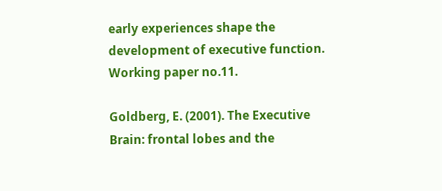early experiences shape the development of executive function.  Working paper no.11.

Goldberg, E. (2001). The Executive Brain: frontal lobes and the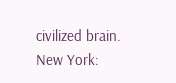civilized brain. New York: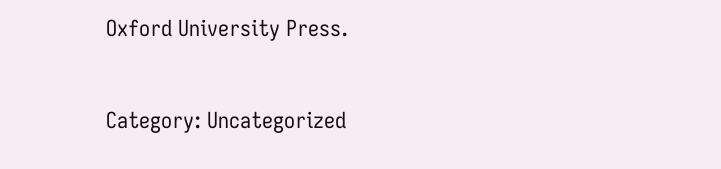Oxford University Press.


Category: Uncategorized